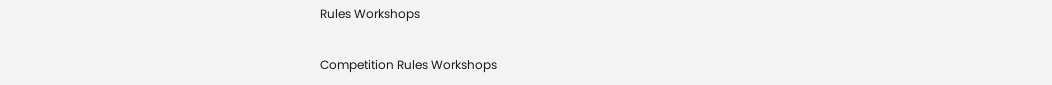Rules Workshops

Competition Rules Workshops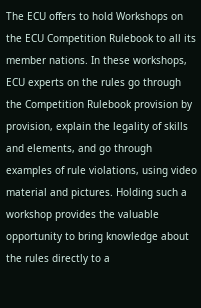The ECU offers to hold Workshops on the ECU Competition Rulebook to all its member nations. In these workshops, ECU experts on the rules go through the Competition Rulebook provision by provision, explain the legality of skills and elements, and go through examples of rule violations, using video material and pictures. Holding such a workshop provides the valuable opportunity to bring knowledge about the rules directly to a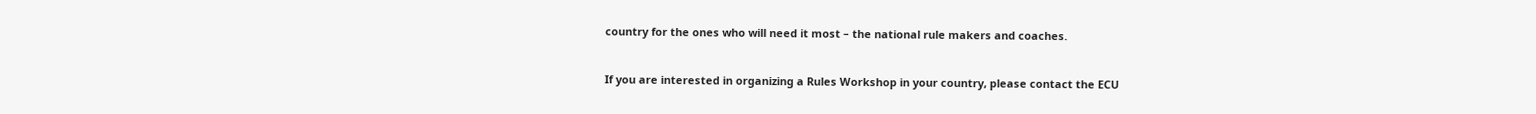country for the ones who will need it most – the national rule makers and coaches.


If you are interested in organizing a Rules Workshop in your country, please contact the ECU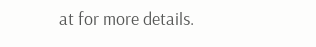at for more details.